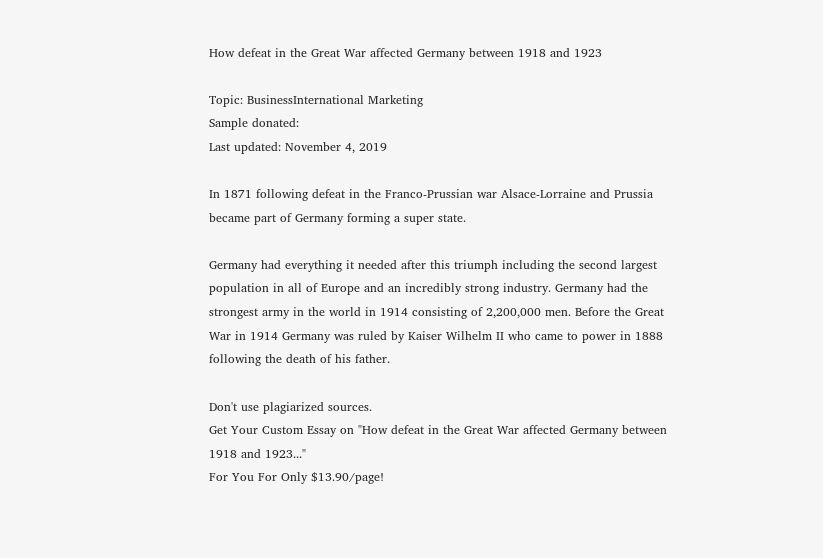How defeat in the Great War affected Germany between 1918 and 1923

Topic: BusinessInternational Marketing
Sample donated:
Last updated: November 4, 2019

In 1871 following defeat in the Franco-Prussian war Alsace-Lorraine and Prussia became part of Germany forming a super state.

Germany had everything it needed after this triumph including the second largest population in all of Europe and an incredibly strong industry. Germany had the strongest army in the world in 1914 consisting of 2,200,000 men. Before the Great War in 1914 Germany was ruled by Kaiser Wilhelm II who came to power in 1888 following the death of his father.

Don't use plagiarized sources.
Get Your Custom Essay on "How defeat in the Great War affected Germany between 1918 and 1923..."
For You For Only $13.90/page!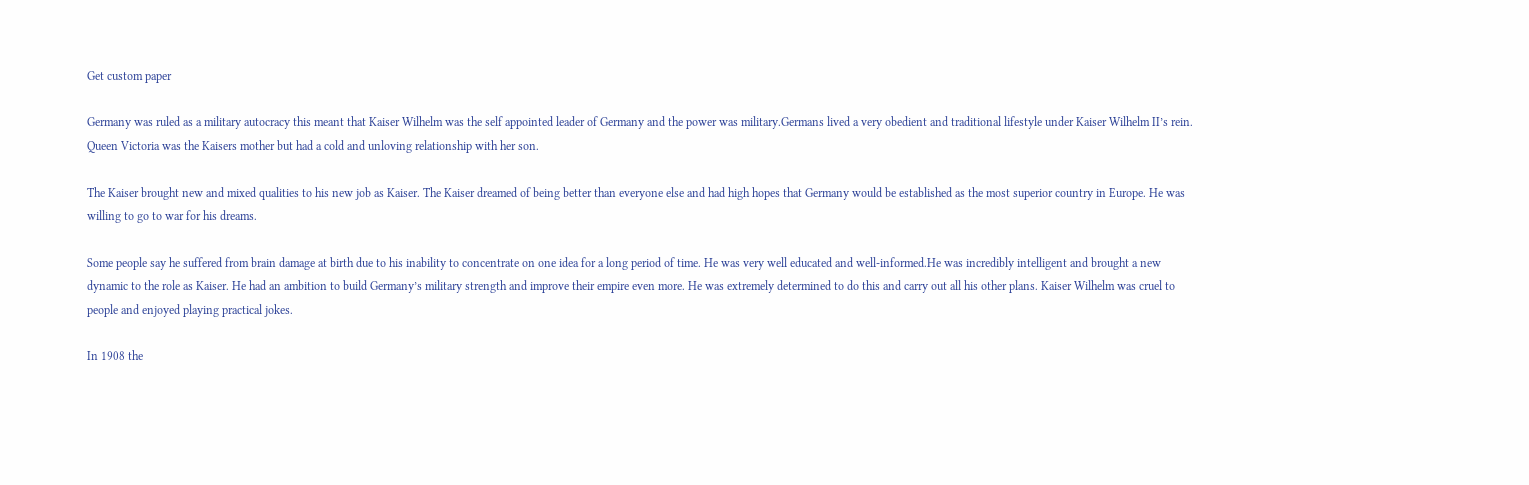Get custom paper

Germany was ruled as a military autocracy this meant that Kaiser Wilhelm was the self appointed leader of Germany and the power was military.Germans lived a very obedient and traditional lifestyle under Kaiser Wilhelm II’s rein. Queen Victoria was the Kaisers mother but had a cold and unloving relationship with her son.

The Kaiser brought new and mixed qualities to his new job as Kaiser. The Kaiser dreamed of being better than everyone else and had high hopes that Germany would be established as the most superior country in Europe. He was willing to go to war for his dreams.

Some people say he suffered from brain damage at birth due to his inability to concentrate on one idea for a long period of time. He was very well educated and well-informed.He was incredibly intelligent and brought a new dynamic to the role as Kaiser. He had an ambition to build Germany’s military strength and improve their empire even more. He was extremely determined to do this and carry out all his other plans. Kaiser Wilhelm was cruel to people and enjoyed playing practical jokes.

In 1908 the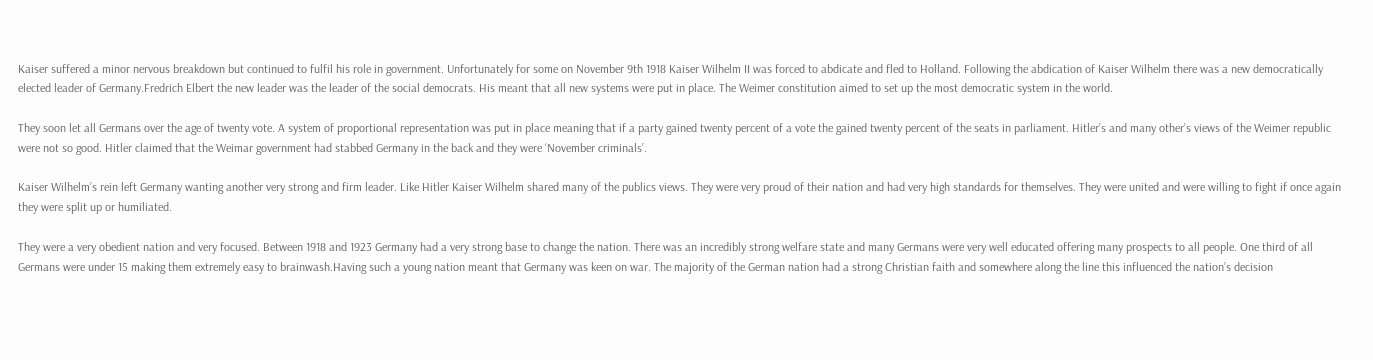Kaiser suffered a minor nervous breakdown but continued to fulfil his role in government. Unfortunately for some on November 9th 1918 Kaiser Wilhelm II was forced to abdicate and fled to Holland. Following the abdication of Kaiser Wilhelm there was a new democratically elected leader of Germany.Fredrich Elbert the new leader was the leader of the social democrats. His meant that all new systems were put in place. The Weimer constitution aimed to set up the most democratic system in the world.

They soon let all Germans over the age of twenty vote. A system of proportional representation was put in place meaning that if a party gained twenty percent of a vote the gained twenty percent of the seats in parliament. Hitler’s and many other’s views of the Weimer republic were not so good. Hitler claimed that the Weimar government had stabbed Germany in the back and they were ‘November criminals’.

Kaiser Wilhelm’s rein left Germany wanting another very strong and firm leader. Like Hitler Kaiser Wilhelm shared many of the publics views. They were very proud of their nation and had very high standards for themselves. They were united and were willing to fight if once again they were split up or humiliated.

They were a very obedient nation and very focused. Between 1918 and 1923 Germany had a very strong base to change the nation. There was an incredibly strong welfare state and many Germans were very well educated offering many prospects to all people. One third of all Germans were under 15 making them extremely easy to brainwash.Having such a young nation meant that Germany was keen on war. The majority of the German nation had a strong Christian faith and somewhere along the line this influenced the nation’s decision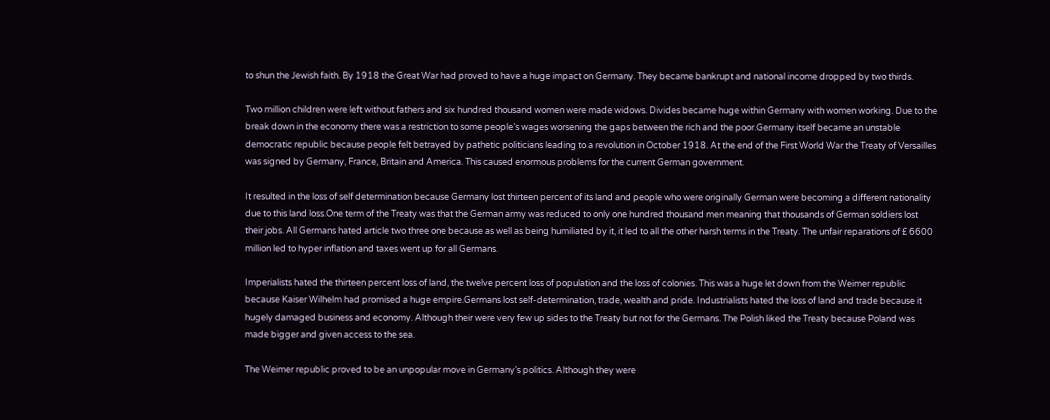to shun the Jewish faith. By 1918 the Great War had proved to have a huge impact on Germany. They became bankrupt and national income dropped by two thirds.

Two million children were left without fathers and six hundred thousand women were made widows. Divides became huge within Germany with women working. Due to the break down in the economy there was a restriction to some people’s wages worsening the gaps between the rich and the poor.Germany itself became an unstable democratic republic because people felt betrayed by pathetic politicians leading to a revolution in October 1918. At the end of the First World War the Treaty of Versailles was signed by Germany, France, Britain and America. This caused enormous problems for the current German government.

It resulted in the loss of self determination because Germany lost thirteen percent of its land and people who were originally German were becoming a different nationality due to this land loss.One term of the Treaty was that the German army was reduced to only one hundred thousand men meaning that thousands of German soldiers lost their jobs. All Germans hated article two three one because as well as being humiliated by it, it led to all the other harsh terms in the Treaty. The unfair reparations of £ 6600 million led to hyper inflation and taxes went up for all Germans.

Imperialists hated the thirteen percent loss of land, the twelve percent loss of population and the loss of colonies. This was a huge let down from the Weimer republic because Kaiser Wilhelm had promised a huge empire.Germans lost self-determination, trade, wealth and pride. Industrialists hated the loss of land and trade because it hugely damaged business and economy. Although their were very few up sides to the Treaty but not for the Germans. The Polish liked the Treaty because Poland was made bigger and given access to the sea.

The Weimer republic proved to be an unpopular move in Germany’s politics. Although they were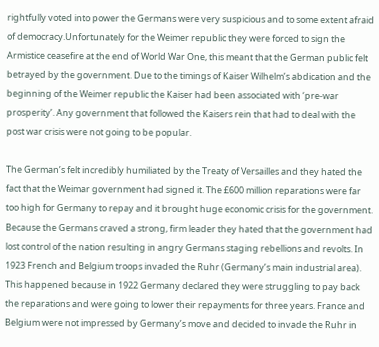rightfully voted into power the Germans were very suspicious and to some extent afraid of democracy.Unfortunately for the Weimer republic they were forced to sign the Armistice ceasefire at the end of World War One, this meant that the German public felt betrayed by the government. Due to the timings of Kaiser Wilhelm’s abdication and the beginning of the Weimer republic the Kaiser had been associated with ‘pre-war prosperity’. Any government that followed the Kaisers rein that had to deal with the post war crisis were not going to be popular.

The German’s felt incredibly humiliated by the Treaty of Versailles and they hated the fact that the Weimar government had signed it. The £600 million reparations were far too high for Germany to repay and it brought huge economic crisis for the government. Because the Germans craved a strong, firm leader they hated that the government had lost control of the nation resulting in angry Germans staging rebellions and revolts. In 1923 French and Belgium troops invaded the Ruhr (Germany’s main industrial area). This happened because in 1922 Germany declared they were struggling to pay back the reparations and were going to lower their repayments for three years. France and Belgium were not impressed by Germany’s move and decided to invade the Ruhr in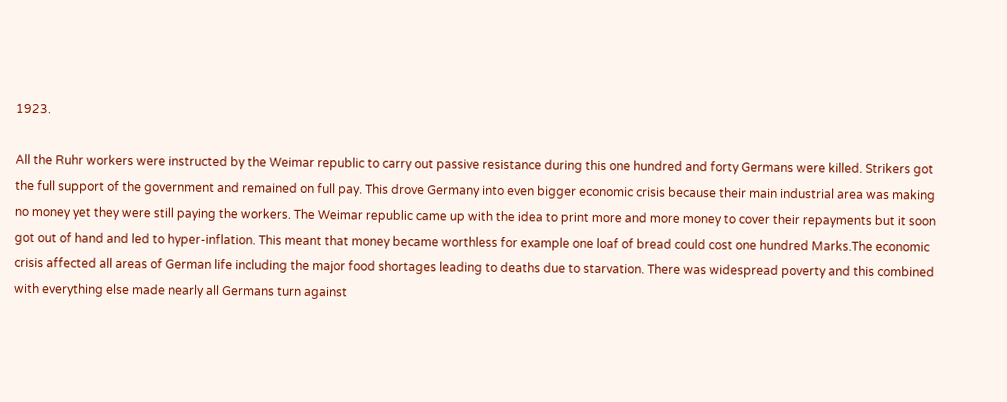1923.

All the Ruhr workers were instructed by the Weimar republic to carry out passive resistance during this one hundred and forty Germans were killed. Strikers got the full support of the government and remained on full pay. This drove Germany into even bigger economic crisis because their main industrial area was making no money yet they were still paying the workers. The Weimar republic came up with the idea to print more and more money to cover their repayments but it soon got out of hand and led to hyper-inflation. This meant that money became worthless for example one loaf of bread could cost one hundred Marks.The economic crisis affected all areas of German life including the major food shortages leading to deaths due to starvation. There was widespread poverty and this combined with everything else made nearly all Germans turn against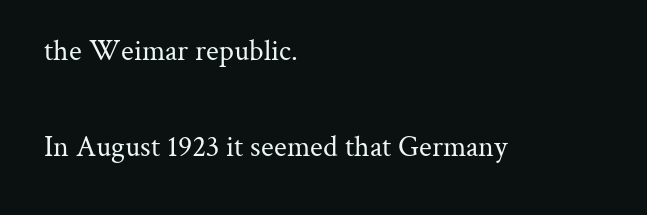the Weimar republic.

In August 1923 it seemed that Germany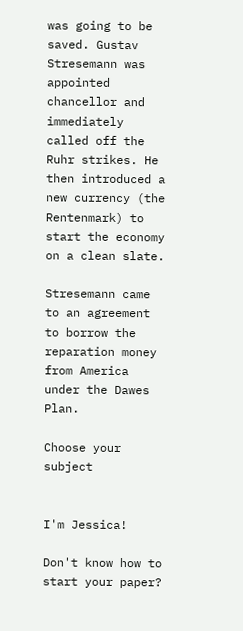was going to be saved. Gustav Stresemann was appointed chancellor and immediately called off the Ruhr strikes. He then introduced a new currency (the Rentenmark) to start the economy on a clean slate.

Stresemann came to an agreement to borrow the reparation money from America under the Dawes Plan.

Choose your subject


I'm Jessica!

Don't know how to start your paper?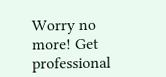Worry no more! Get professional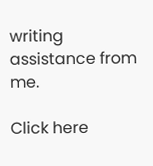writing assistance from me.

Click here